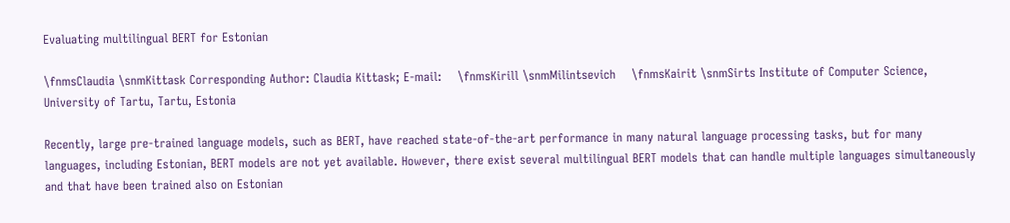Evaluating multilingual BERT for Estonian

\fnmsClaudia \snmKittask Corresponding Author: Claudia Kittask; E-mail:    \fnmsKirill \snmMilintsevich    \fnmsKairit \snmSirts Institute of Computer Science, University of Tartu, Tartu, Estonia

Recently, large pre-trained language models, such as BERT, have reached state-of-the-art performance in many natural language processing tasks, but for many languages, including Estonian, BERT models are not yet available. However, there exist several multilingual BERT models that can handle multiple languages simultaneously and that have been trained also on Estonian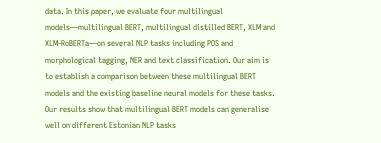data. In this paper, we evaluate four multilingual models—multilingual BERT, multilingual distilled BERT, XLM and XLM-RoBERTa—on several NLP tasks including POS and morphological tagging, NER and text classification. Our aim is to establish a comparison between these multilingual BERT models and the existing baseline neural models for these tasks. Our results show that multilingual BERT models can generalise well on different Estonian NLP tasks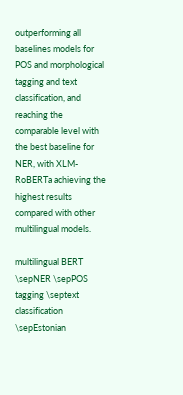outperforming all baselines models for POS and morphological tagging and text classification, and reaching the comparable level with the best baseline for NER, with XLM-RoBERTa achieving the highest results compared with other multilingual models.

multilingual BERT \sepNER \sepPOS tagging \septext classification \sepEstonian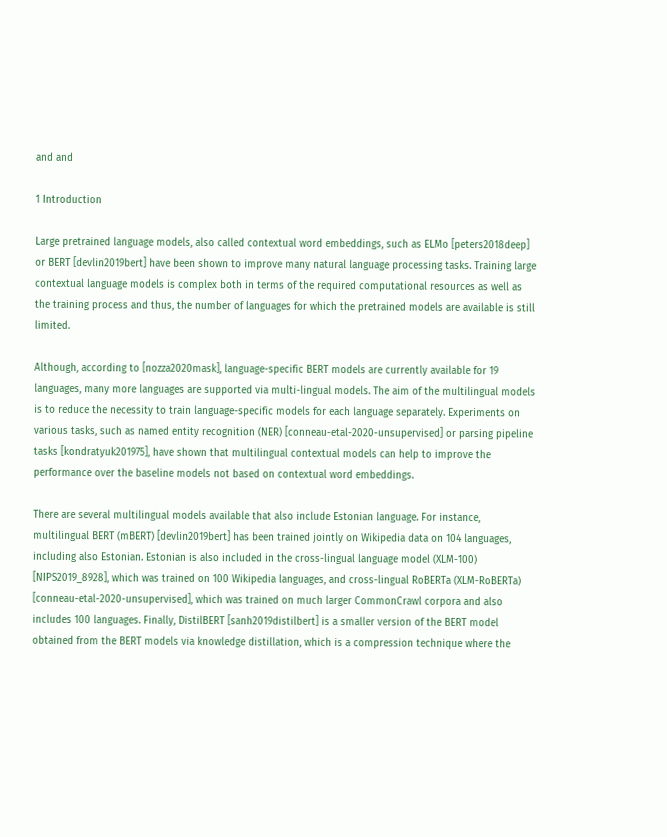and and

1 Introduction

Large pretrained language models, also called contextual word embeddings, such as ELMo [peters2018deep] or BERT [devlin2019bert] have been shown to improve many natural language processing tasks. Training large contextual language models is complex both in terms of the required computational resources as well as the training process and thus, the number of languages for which the pretrained models are available is still limited.

Although, according to [nozza2020mask], language-specific BERT models are currently available for 19 languages, many more languages are supported via multi-lingual models. The aim of the multilingual models is to reduce the necessity to train language-specific models for each language separately. Experiments on various tasks, such as named entity recognition (NER) [conneau-etal-2020-unsupervised] or parsing pipeline tasks [kondratyuk201975], have shown that multilingual contextual models can help to improve the performance over the baseline models not based on contextual word embeddings.

There are several multilingual models available that also include Estonian language. For instance, multilingual BERT (mBERT) [devlin2019bert] has been trained jointly on Wikipedia data on 104 languages, including also Estonian. Estonian is also included in the cross-lingual language model (XLM-100) [NIPS2019_8928], which was trained on 100 Wikipedia languages, and cross-lingual RoBERTa (XLM-RoBERTa) [conneau-etal-2020-unsupervised], which was trained on much larger CommonCrawl corpora and also includes 100 languages. Finally, DistilBERT [sanh2019distilbert] is a smaller version of the BERT model obtained from the BERT models via knowledge distillation, which is a compression technique where the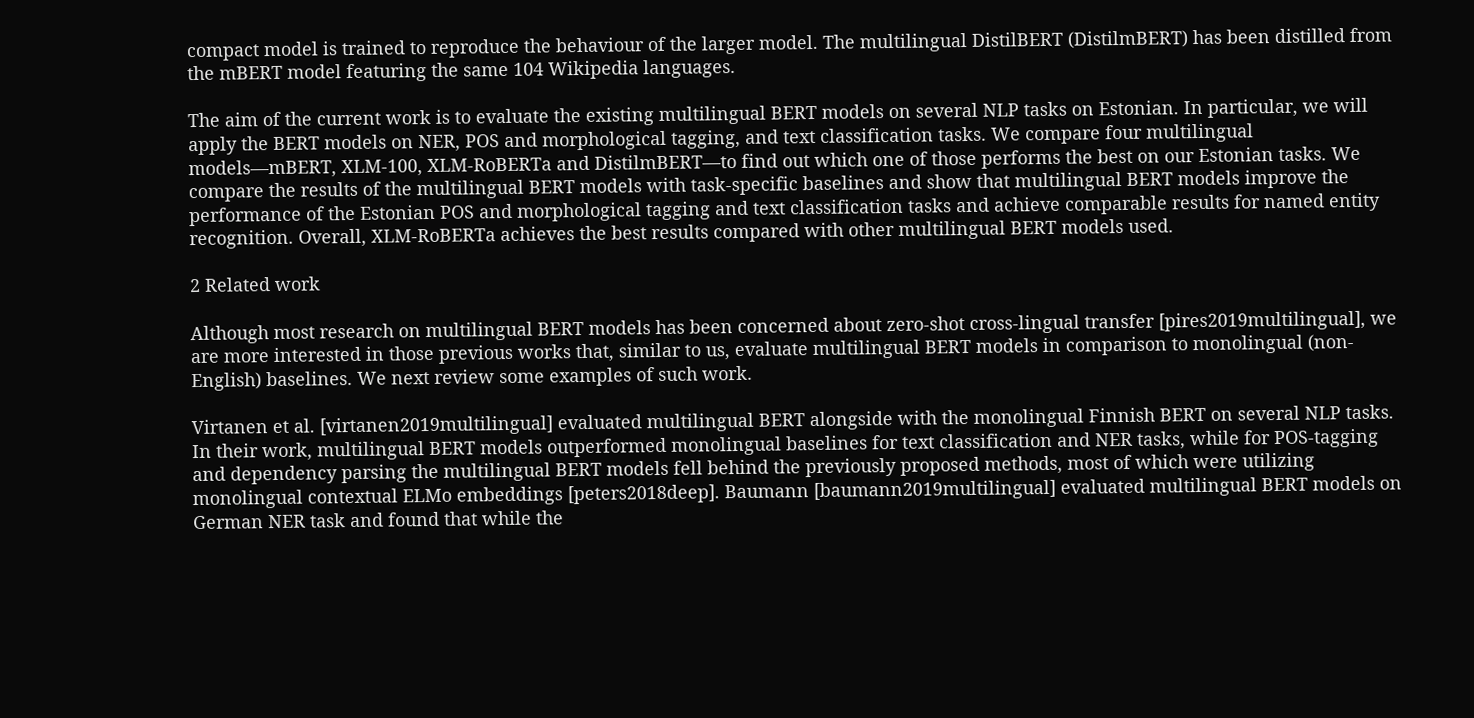compact model is trained to reproduce the behaviour of the larger model. The multilingual DistilBERT (DistilmBERT) has been distilled from the mBERT model featuring the same 104 Wikipedia languages.

The aim of the current work is to evaluate the existing multilingual BERT models on several NLP tasks on Estonian. In particular, we will apply the BERT models on NER, POS and morphological tagging, and text classification tasks. We compare four multilingual models—mBERT, XLM-100, XLM-RoBERTa and DistilmBERT—to find out which one of those performs the best on our Estonian tasks. We compare the results of the multilingual BERT models with task-specific baselines and show that multilingual BERT models improve the performance of the Estonian POS and morphological tagging and text classification tasks and achieve comparable results for named entity recognition. Overall, XLM-RoBERTa achieves the best results compared with other multilingual BERT models used.

2 Related work

Although most research on multilingual BERT models has been concerned about zero-shot cross-lingual transfer [pires2019multilingual], we are more interested in those previous works that, similar to us, evaluate multilingual BERT models in comparison to monolingual (non-English) baselines. We next review some examples of such work.

Virtanen et al. [virtanen2019multilingual] evaluated multilingual BERT alongside with the monolingual Finnish BERT on several NLP tasks. In their work, multilingual BERT models outperformed monolingual baselines for text classification and NER tasks, while for POS-tagging and dependency parsing the multilingual BERT models fell behind the previously proposed methods, most of which were utilizing monolingual contextual ELMo embeddings [peters2018deep]. Baumann [baumann2019multilingual] evaluated multilingual BERT models on German NER task and found that while the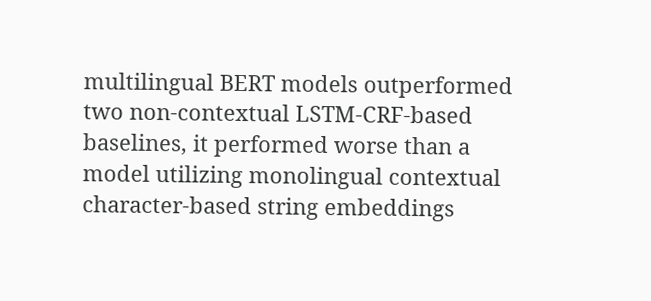multilingual BERT models outperformed two non-contextual LSTM-CRF-based baselines, it performed worse than a model utilizing monolingual contextual character-based string embeddings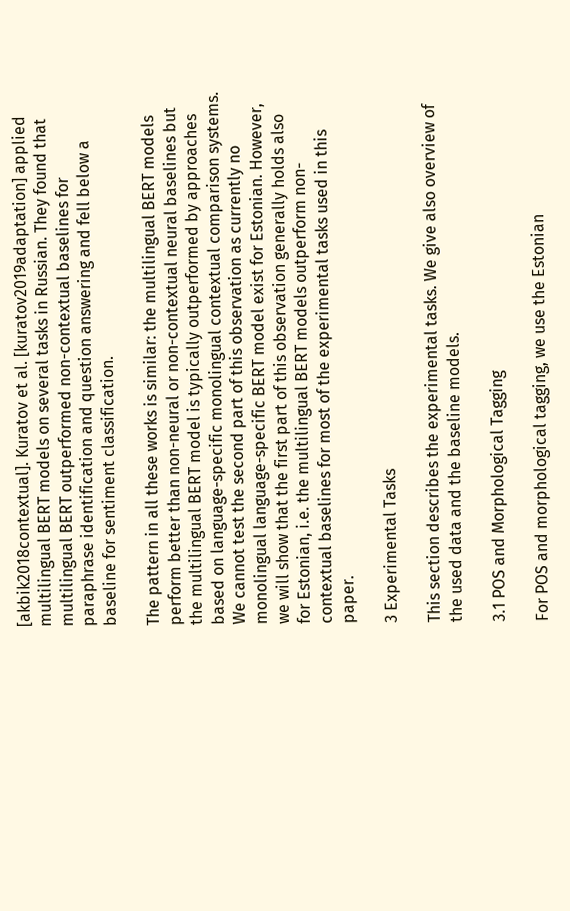[akbik2018contextual]. Kuratov et al. [kuratov2019adaptation] applied multilingual BERT models on several tasks in Russian. They found that multilingual BERT outperformed non-contextual baselines for paraphrase identification and question answering and fell below a baseline for sentiment classification.

The pattern in all these works is similar: the multilingual BERT models perform better than non-neural or non-contextual neural baselines but the multilingual BERT model is typically outperformed by approaches based on language-specific monolingual contextual comparison systems. We cannot test the second part of this observation as currently no monolingual language-specific BERT model exist for Estonian. However, we will show that the first part of this observation generally holds also for Estonian, i.e. the multilingual BERT models outperform non-contextual baselines for most of the experimental tasks used in this paper.

3 Experimental Tasks

This section describes the experimental tasks. We give also overview of the used data and the baseline models.

3.1 POS and Morphological Tagging

For POS and morphological tagging, we use the Estonian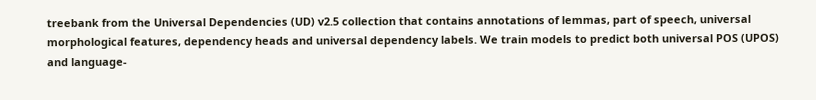treebank from the Universal Dependencies (UD) v2.5 collection that contains annotations of lemmas, part of speech, universal morphological features, dependency heads and universal dependency labels. We train models to predict both universal POS (UPOS) and language-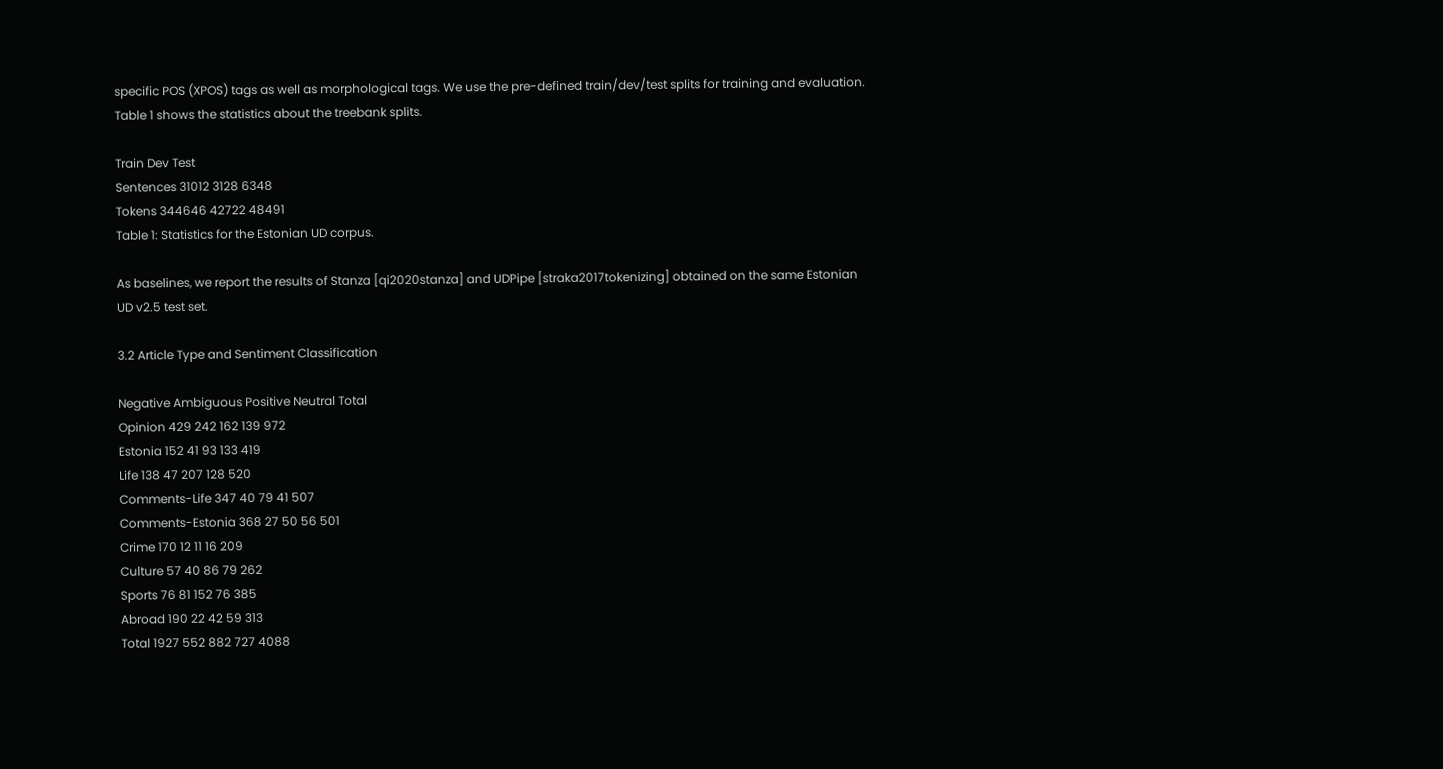specific POS (XPOS) tags as well as morphological tags. We use the pre-defined train/dev/test splits for training and evaluation. Table 1 shows the statistics about the treebank splits.

Train Dev Test
Sentences 31012 3128 6348
Tokens 344646 42722 48491
Table 1: Statistics for the Estonian UD corpus.

As baselines, we report the results of Stanza [qi2020stanza] and UDPipe [straka2017tokenizing] obtained on the same Estonian UD v2.5 test set.

3.2 Article Type and Sentiment Classification

Negative Ambiguous Positive Neutral Total
Opinion 429 242 162 139 972
Estonia 152 41 93 133 419
Life 138 47 207 128 520
Comments-Life 347 40 79 41 507
Comments-Estonia 368 27 50 56 501
Crime 170 12 11 16 209
Culture 57 40 86 79 262
Sports 76 81 152 76 385
Abroad 190 22 42 59 313
Total 1927 552 882 727 4088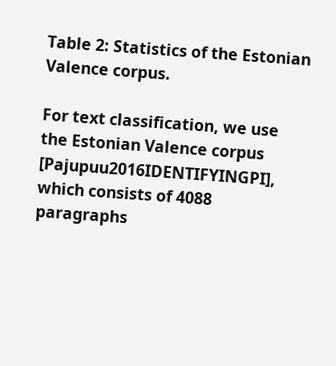Table 2: Statistics of the Estonian Valence corpus.

For text classification, we use the Estonian Valence corpus [Pajupuu2016IDENTIFYINGPI], which consists of 4088 paragraphs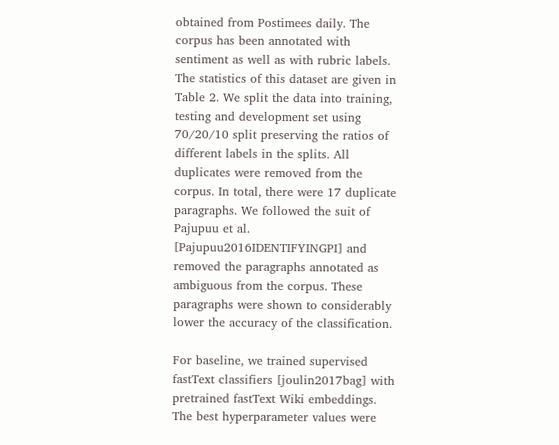obtained from Postimees daily. The corpus has been annotated with sentiment as well as with rubric labels. The statistics of this dataset are given in Table 2. We split the data into training, testing and development set using 70/20/10 split preserving the ratios of different labels in the splits. All duplicates were removed from the corpus. In total, there were 17 duplicate paragraphs. We followed the suit of Pajupuu et al. [Pajupuu2016IDENTIFYINGPI] and removed the paragraphs annotated as ambiguous from the corpus. These paragraphs were shown to considerably lower the accuracy of the classification.

For baseline, we trained supervised fastText classifiers [joulin2017bag] with pretrained fastText Wiki embeddings. The best hyperparameter values were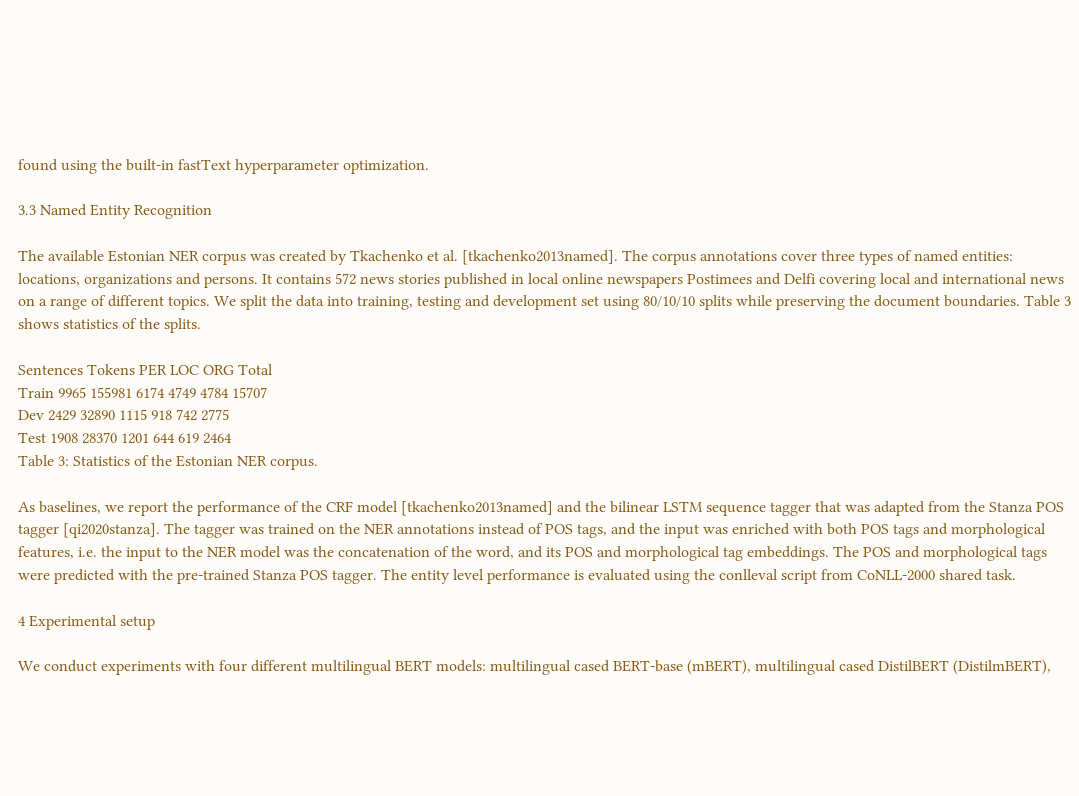found using the built-in fastText hyperparameter optimization.

3.3 Named Entity Recognition

The available Estonian NER corpus was created by Tkachenko et al. [tkachenko2013named]. The corpus annotations cover three types of named entities: locations, organizations and persons. It contains 572 news stories published in local online newspapers Postimees and Delfi covering local and international news on a range of different topics. We split the data into training, testing and development set using 80/10/10 splits while preserving the document boundaries. Table 3 shows statistics of the splits.

Sentences Tokens PER LOC ORG Total
Train 9965 155981 6174 4749 4784 15707
Dev 2429 32890 1115 918 742 2775
Test 1908 28370 1201 644 619 2464
Table 3: Statistics of the Estonian NER corpus.

As baselines, we report the performance of the CRF model [tkachenko2013named] and the bilinear LSTM sequence tagger that was adapted from the Stanza POS tagger [qi2020stanza]. The tagger was trained on the NER annotations instead of POS tags, and the input was enriched with both POS tags and morphological features, i.e. the input to the NER model was the concatenation of the word, and its POS and morphological tag embeddings. The POS and morphological tags were predicted with the pre-trained Stanza POS tagger. The entity level performance is evaluated using the conlleval script from CoNLL-2000 shared task.

4 Experimental setup

We conduct experiments with four different multilingual BERT models: multilingual cased BERT-base (mBERT), multilingual cased DistilBERT (DistilmBERT),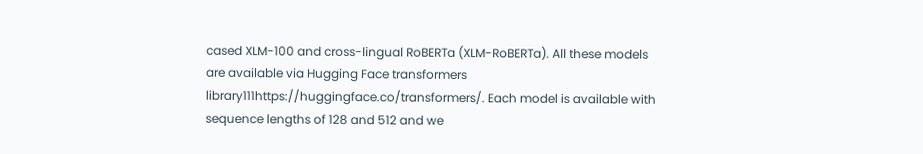cased XLM-100 and cross-lingual RoBERTa (XLM-RoBERTa). All these models are available via Hugging Face transformers library111https://huggingface.co/transformers/. Each model is available with sequence lengths of 128 and 512 and we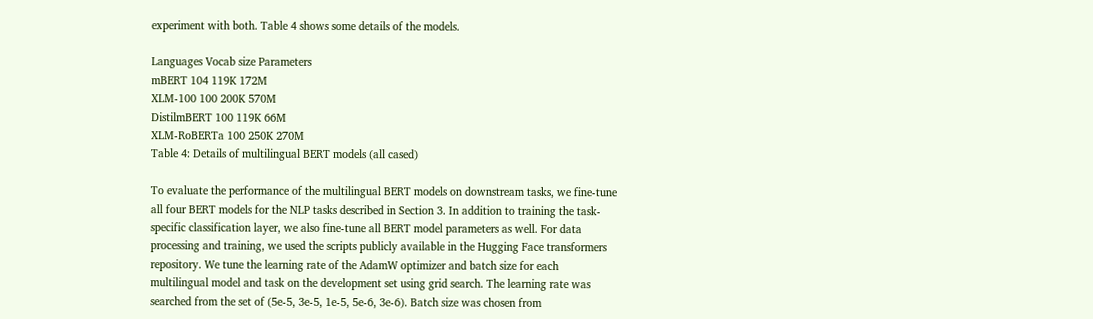experiment with both. Table 4 shows some details of the models.

Languages Vocab size Parameters
mBERT 104 119K 172M
XLM-100 100 200K 570M
DistilmBERT 100 119K 66M
XLM-RoBERTa 100 250K 270M
Table 4: Details of multilingual BERT models (all cased)

To evaluate the performance of the multilingual BERT models on downstream tasks, we fine-tune all four BERT models for the NLP tasks described in Section 3. In addition to training the task-specific classification layer, we also fine-tune all BERT model parameters as well. For data processing and training, we used the scripts publicly available in the Hugging Face transformers repository. We tune the learning rate of the AdamW optimizer and batch size for each multilingual model and task on the development set using grid search. The learning rate was searched from the set of (5e-5, 3e-5, 1e-5, 5e-6, 3e-6). Batch size was chosen from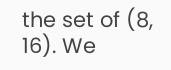the set of (8, 16). We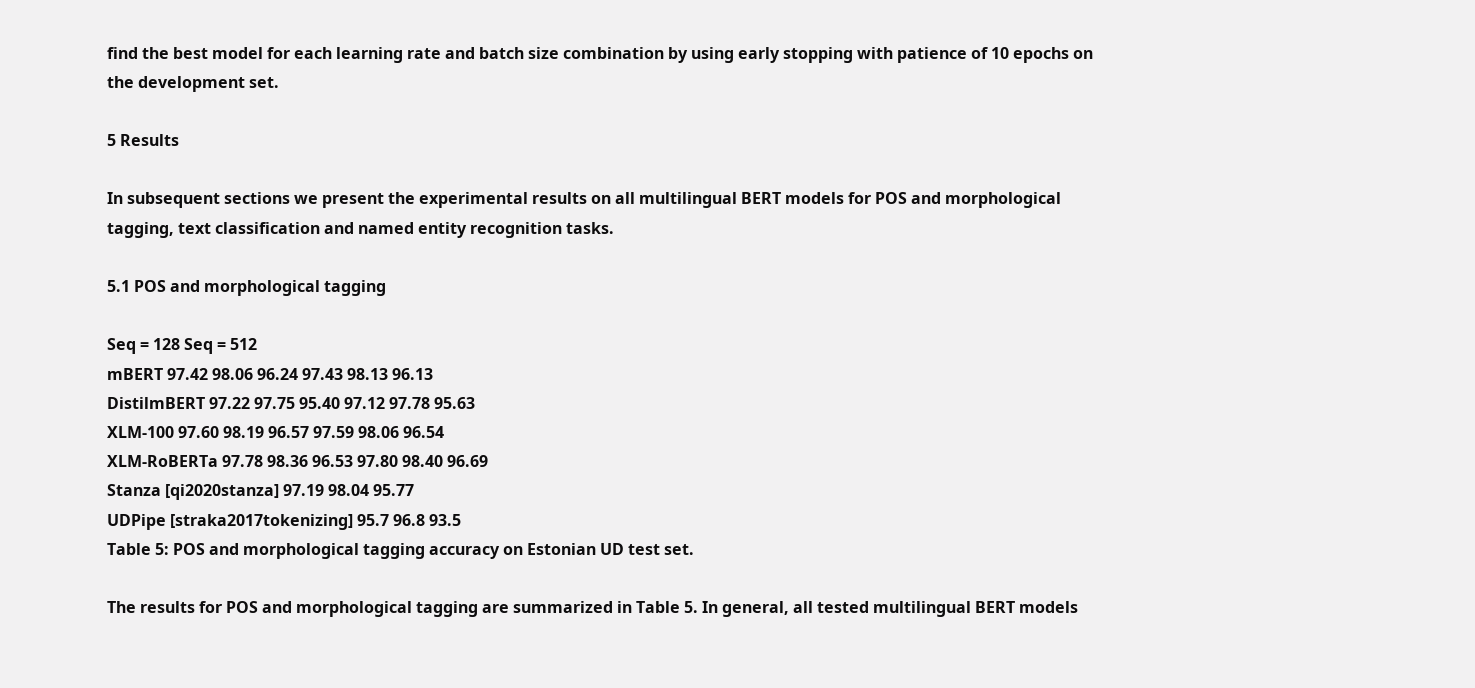find the best model for each learning rate and batch size combination by using early stopping with patience of 10 epochs on the development set.

5 Results

In subsequent sections we present the experimental results on all multilingual BERT models for POS and morphological tagging, text classification and named entity recognition tasks.

5.1 POS and morphological tagging

Seq = 128 Seq = 512
mBERT 97.42 98.06 96.24 97.43 98.13 96.13
DistilmBERT 97.22 97.75 95.40 97.12 97.78 95.63
XLM-100 97.60 98.19 96.57 97.59 98.06 96.54
XLM-RoBERTa 97.78 98.36 96.53 97.80 98.40 96.69
Stanza [qi2020stanza] 97.19 98.04 95.77
UDPipe [straka2017tokenizing] 95.7 96.8 93.5
Table 5: POS and morphological tagging accuracy on Estonian UD test set.

The results for POS and morphological tagging are summarized in Table 5. In general, all tested multilingual BERT models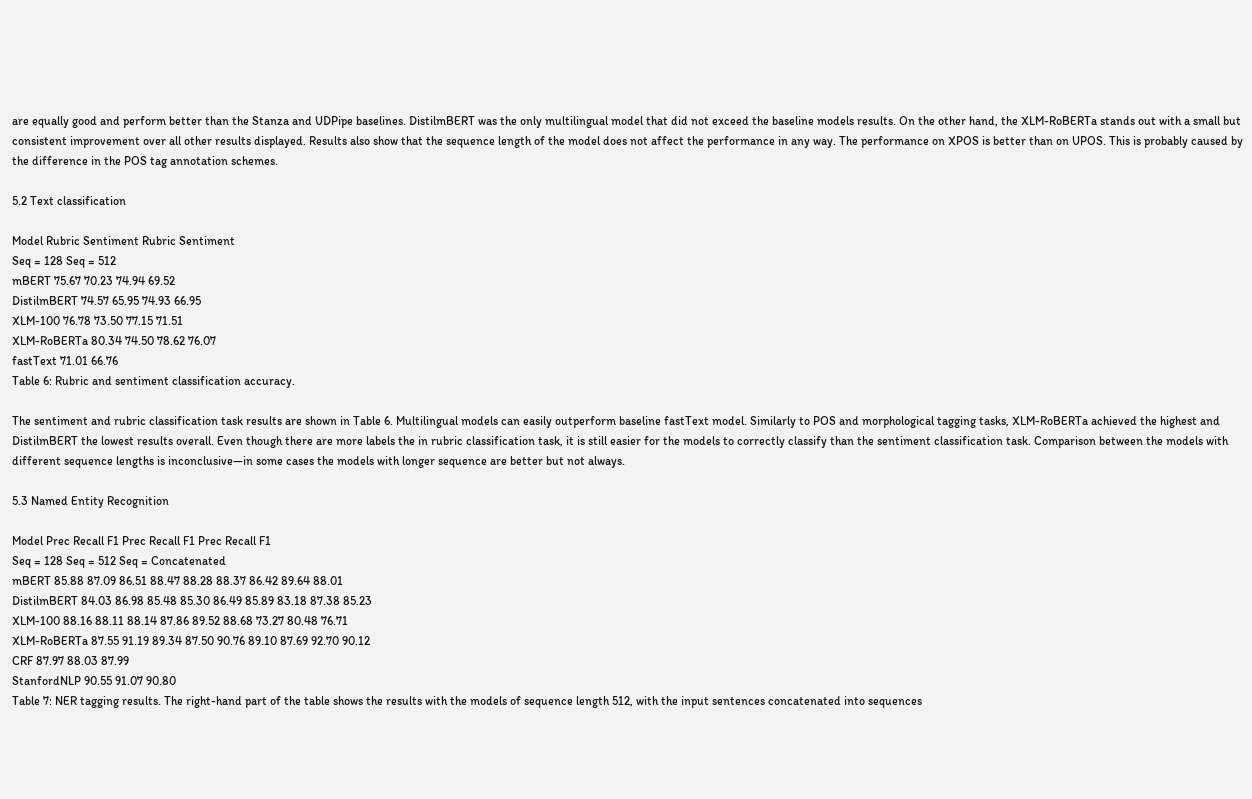are equally good and perform better than the Stanza and UDPipe baselines. DistilmBERT was the only multilingual model that did not exceed the baseline models results. On the other hand, the XLM-RoBERTa stands out with a small but consistent improvement over all other results displayed. Results also show that the sequence length of the model does not affect the performance in any way. The performance on XPOS is better than on UPOS. This is probably caused by the difference in the POS tag annotation schemes.

5.2 Text classification

Model Rubric Sentiment Rubric Sentiment
Seq = 128 Seq = 512
mBERT 75.67 70.23 74.94 69.52
DistilmBERT 74.57 65.95 74.93 66.95
XLM-100 76.78 73.50 77.15 71.51
XLM-RoBERTa 80.34 74.50 78.62 76.07
fastText 71.01 66.76
Table 6: Rubric and sentiment classification accuracy.

The sentiment and rubric classification task results are shown in Table 6. Multilingual models can easily outperform baseline fastText model. Similarly to POS and morphological tagging tasks, XLM-RoBERTa achieved the highest and DistilmBERT the lowest results overall. Even though there are more labels the in rubric classification task, it is still easier for the models to correctly classify than the sentiment classification task. Comparison between the models with different sequence lengths is inconclusive—in some cases the models with longer sequence are better but not always.

5.3 Named Entity Recognition

Model Prec Recall F1 Prec Recall F1 Prec Recall F1
Seq = 128 Seq = 512 Seq = Concatenated
mBERT 85.88 87.09 86.51 88.47 88.28 88.37 86.42 89.64 88.01
DistilmBERT 84.03 86.98 85.48 85.30 86.49 85.89 83.18 87.38 85.23
XLM-100 88.16 88.11 88.14 87.86 89.52 88.68 73.27 80.48 76.71
XLM-RoBERTa 87.55 91.19 89.34 87.50 90.76 89.10 87.69 92.70 90.12
CRF 87.97 88.03 87.99
StanfordNLP 90.55 91.07 90.80
Table 7: NER tagging results. The right-hand part of the table shows the results with the models of sequence length 512, with the input sentences concatenated into sequences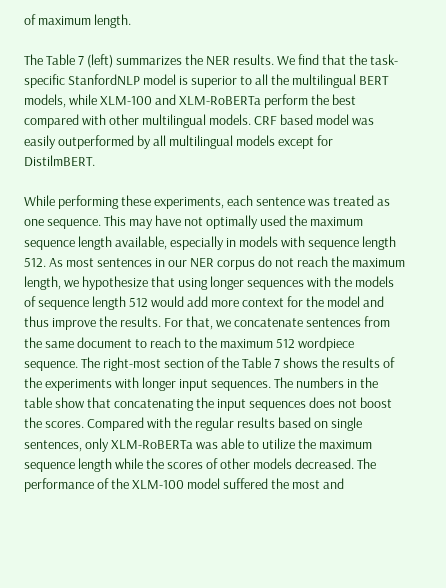of maximum length.

The Table 7 (left) summarizes the NER results. We find that the task-specific StanfordNLP model is superior to all the multilingual BERT models, while XLM-100 and XLM-RoBERTa perform the best compared with other multilingual models. CRF based model was easily outperformed by all multilingual models except for DistilmBERT.

While performing these experiments, each sentence was treated as one sequence. This may have not optimally used the maximum sequence length available, especially in models with sequence length 512. As most sentences in our NER corpus do not reach the maximum length, we hypothesize that using longer sequences with the models of sequence length 512 would add more context for the model and thus improve the results. For that, we concatenate sentences from the same document to reach to the maximum 512 wordpiece sequence. The right-most section of the Table 7 shows the results of the experiments with longer input sequences. The numbers in the table show that concatenating the input sequences does not boost the scores. Compared with the regular results based on single sentences, only XLM-RoBERTa was able to utilize the maximum sequence length while the scores of other models decreased. The performance of the XLM-100 model suffered the most and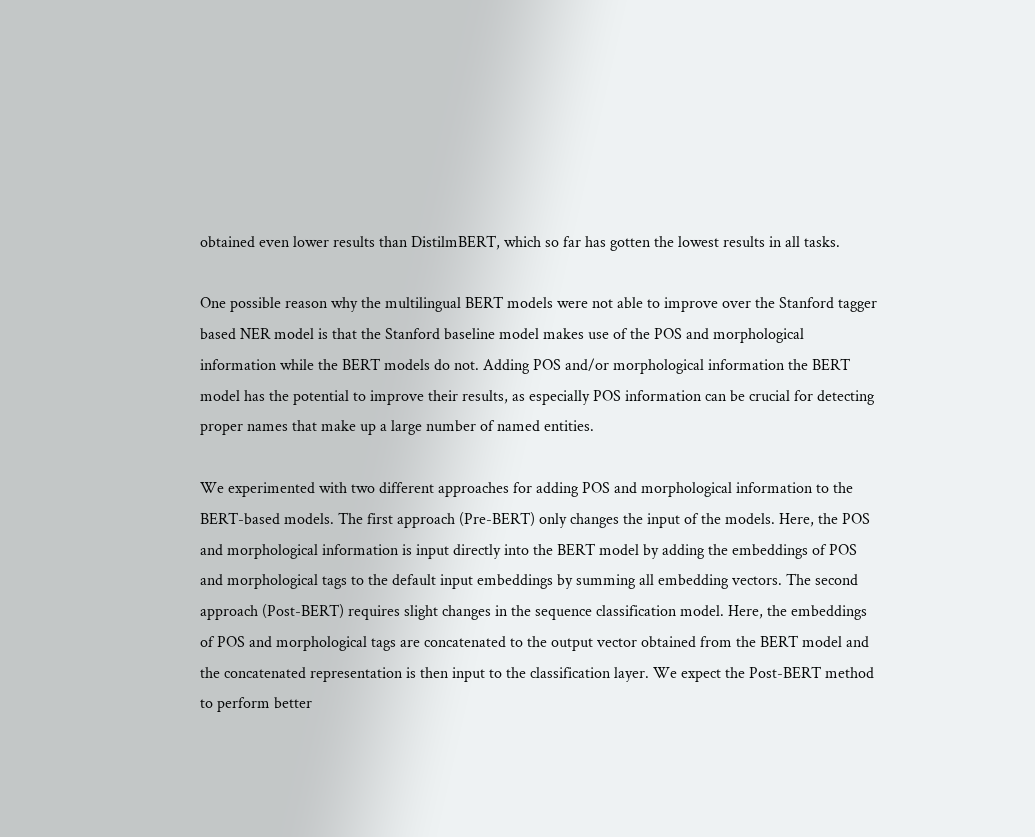obtained even lower results than DistilmBERT, which so far has gotten the lowest results in all tasks.

One possible reason why the multilingual BERT models were not able to improve over the Stanford tagger based NER model is that the Stanford baseline model makes use of the POS and morphological information while the BERT models do not. Adding POS and/or morphological information the BERT model has the potential to improve their results, as especially POS information can be crucial for detecting proper names that make up a large number of named entities.

We experimented with two different approaches for adding POS and morphological information to the BERT-based models. The first approach (Pre-BERT) only changes the input of the models. Here, the POS and morphological information is input directly into the BERT model by adding the embeddings of POS and morphological tags to the default input embeddings by summing all embedding vectors. The second approach (Post-BERT) requires slight changes in the sequence classification model. Here, the embeddings of POS and morphological tags are concatenated to the output vector obtained from the BERT model and the concatenated representation is then input to the classification layer. We expect the Post-BERT method to perform better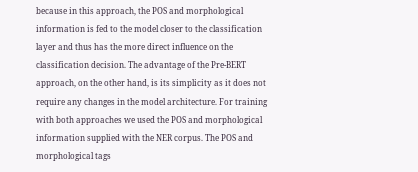because in this approach, the POS and morphological information is fed to the model closer to the classification layer and thus has the more direct influence on the classification decision. The advantage of the Pre-BERT approach, on the other hand, is its simplicity as it does not require any changes in the model architecture. For training with both approaches we used the POS and morphological information supplied with the NER corpus. The POS and morphological tags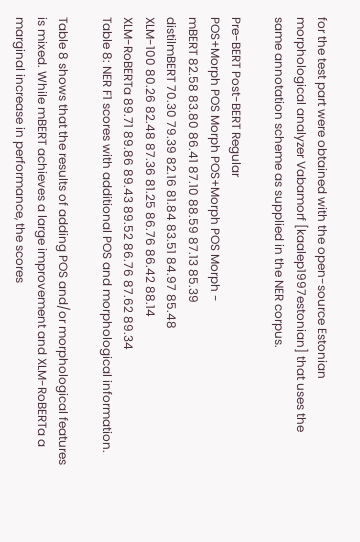for the test part were obtained with the open-source Estonian morphological analyzer Vabamorf [kaalep1997estonian] that uses the same annotation scheme as supplied in the NER corpus.

Pre-BERT Post-BERT Regular
POS+Morph POS Morph POS+Morph POS Morph -
mBERT 82.58 83.80 86.41 87.10 88.59 87.13 85.39
distilmBERT 70.30 79.39 82.16 81.84 83.51 84.97 85.48
XLM-100 80.26 82.48 87.36 81.25 86.76 86.42 88.14
XLM-RoBERTa 89.71 89.86 89.43 89.52 86.76 87.62 89.34
Table 8: NER F1 scores with additional POS and morphological information.

Table 8 shows that the results of adding POS and/or morphological features is mixed. While mBERT achieves a large improvement and XLM-RoBERTa a marginal increase in performance, the scores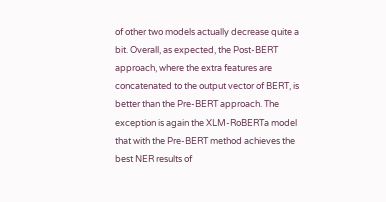of other two models actually decrease quite a bit. Overall, as expected, the Post-BERT approach, where the extra features are concatenated to the output vector of BERT, is better than the Pre-BERT approach. The exception is again the XLM-RoBERTa model that with the Pre-BERT method achieves the best NER results of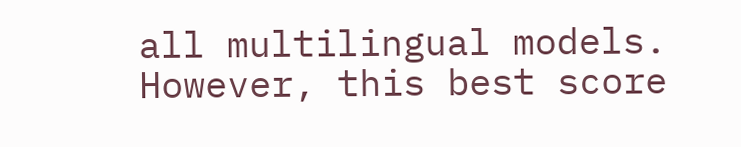all multilingual models. However, this best score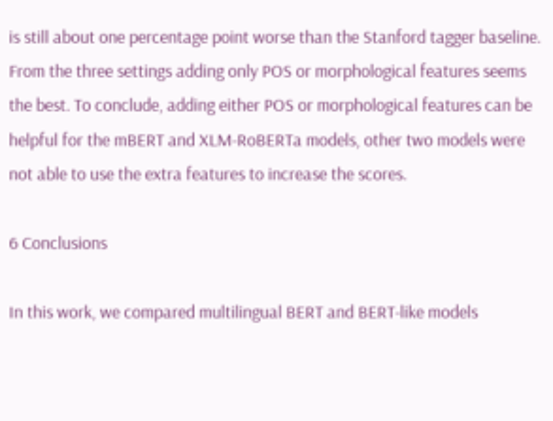is still about one percentage point worse than the Stanford tagger baseline. From the three settings adding only POS or morphological features seems the best. To conclude, adding either POS or morphological features can be helpful for the mBERT and XLM-RoBERTa models, other two models were not able to use the extra features to increase the scores.

6 Conclusions

In this work, we compared multilingual BERT and BERT-like models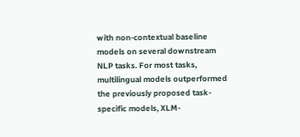with non-contextual baseline models on several downstream NLP tasks. For most tasks, multilingual models outperformed the previously proposed task-specific models, XLM-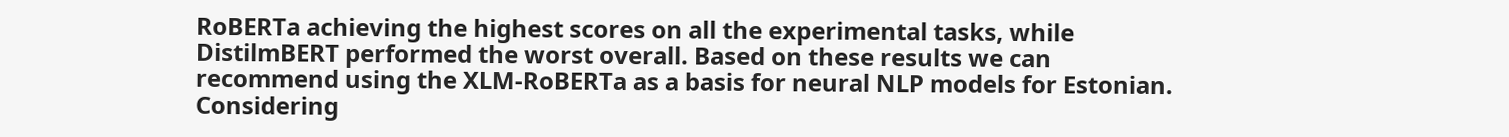RoBERTa achieving the highest scores on all the experimental tasks, while DistilmBERT performed the worst overall. Based on these results we can recommend using the XLM-RoBERTa as a basis for neural NLP models for Estonian. Considering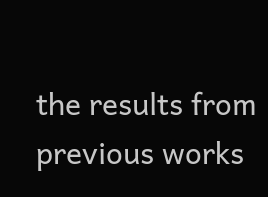the results from previous works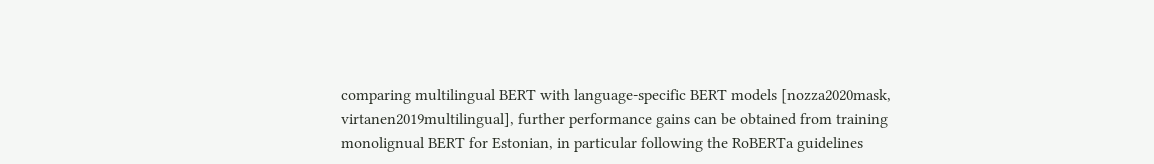comparing multilingual BERT with language-specific BERT models [nozza2020mask, virtanen2019multilingual], further performance gains can be obtained from training monolignual BERT for Estonian, in particular following the RoBERTa guidelines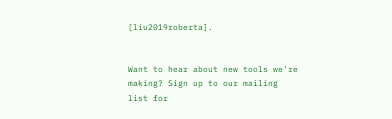[liu2019roberta].


Want to hear about new tools we're making? Sign up to our mailing list for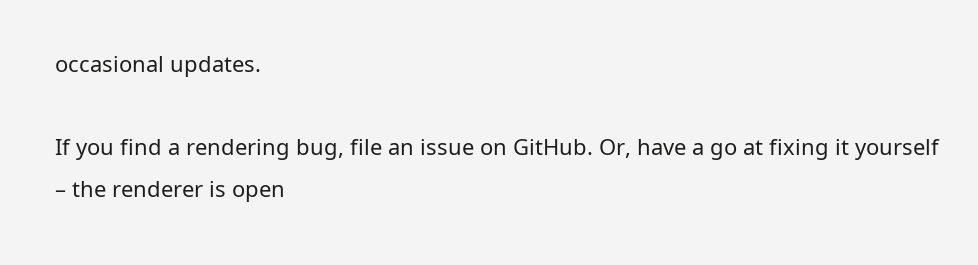occasional updates.

If you find a rendering bug, file an issue on GitHub. Or, have a go at fixing it yourself – the renderer is open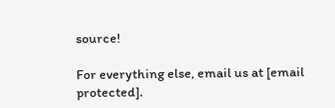source!

For everything else, email us at [email protected].